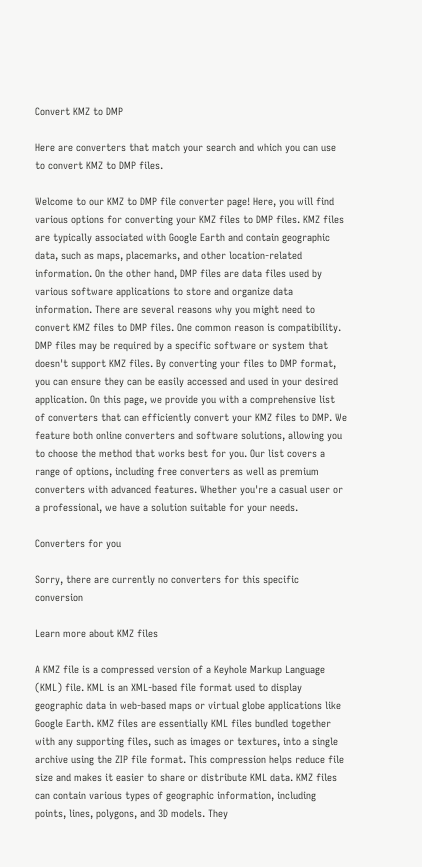Convert KMZ to DMP

Here are converters that match your search and which you can use to convert KMZ to DMP files.

Welcome to our KMZ to DMP file converter page! Here, you will find various options for converting your KMZ files to DMP files. KMZ files are typically associated with Google Earth and contain geographic data, such as maps, placemarks, and other location-related information. On the other hand, DMP files are data files used by various software applications to store and organize data information. There are several reasons why you might need to convert KMZ files to DMP files. One common reason is compatibility. DMP files may be required by a specific software or system that doesn't support KMZ files. By converting your files to DMP format, you can ensure they can be easily accessed and used in your desired application. On this page, we provide you with a comprehensive list of converters that can efficiently convert your KMZ files to DMP. We feature both online converters and software solutions, allowing you to choose the method that works best for you. Our list covers a range of options, including free converters as well as premium converters with advanced features. Whether you're a casual user or a professional, we have a solution suitable for your needs.

Converters for you

Sorry, there are currently no converters for this specific conversion

Learn more about KMZ files

A KMZ file is a compressed version of a Keyhole Markup Language (KML) file. KML is an XML-based file format used to display geographic data in web-based maps or virtual globe applications like Google Earth. KMZ files are essentially KML files bundled together with any supporting files, such as images or textures, into a single archive using the ZIP file format. This compression helps reduce file size and makes it easier to share or distribute KML data. KMZ files can contain various types of geographic information, including points, lines, polygons, and 3D models. They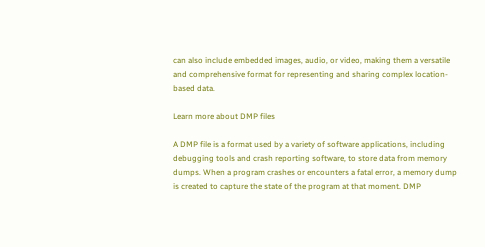can also include embedded images, audio, or video, making them a versatile and comprehensive format for representing and sharing complex location-based data.

Learn more about DMP files

A DMP file is a format used by a variety of software applications, including debugging tools and crash reporting software, to store data from memory dumps. When a program crashes or encounters a fatal error, a memory dump is created to capture the state of the program at that moment. DMP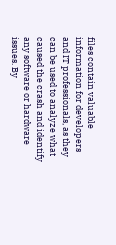files contain valuable information for developers and IT professionals, as they can be used to analyze what caused the crash and identify any software or hardware issues. By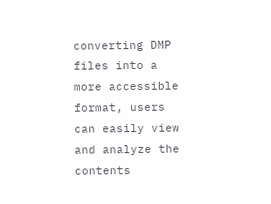converting DMP files into a more accessible format, users can easily view and analyze the contents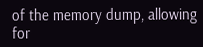of the memory dump, allowing for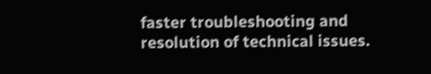faster troubleshooting and resolution of technical issues.